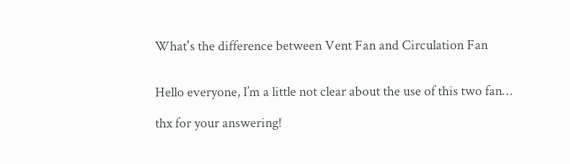What's the difference between Vent Fan and Circulation Fan


Hello everyone, I’m a little not clear about the use of this two fan…

thx for your answering!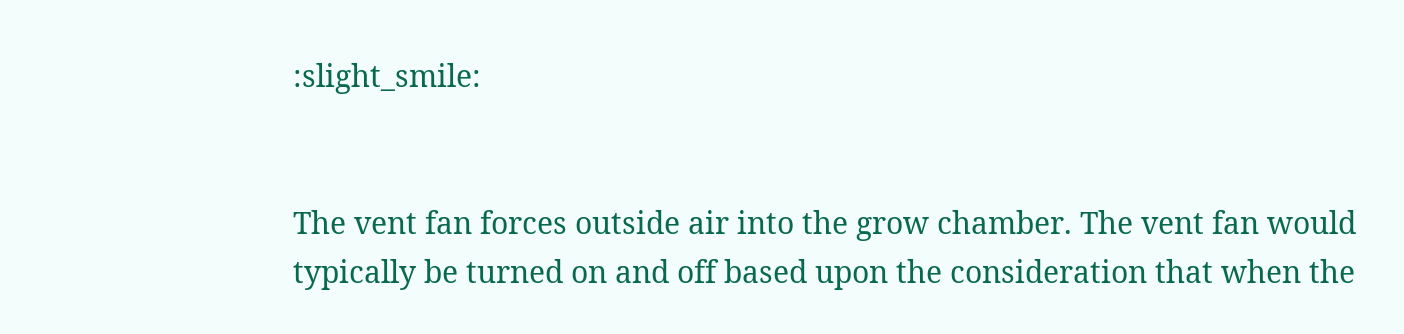:slight_smile:


The vent fan forces outside air into the grow chamber. The vent fan would typically be turned on and off based upon the consideration that when the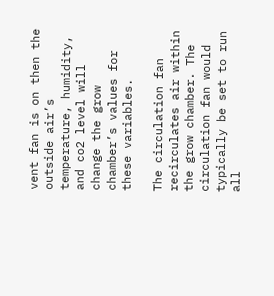vent fan is on then the outside air’s temperature, humidity, and co2 level will change the grow chamber’s values for these variables.

The circulation fan recirculates air within the grow chamber. The circulation fan would typically be set to run all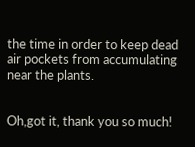the time in order to keep dead air pockets from accumulating near the plants.


Oh,got it, thank you so much!